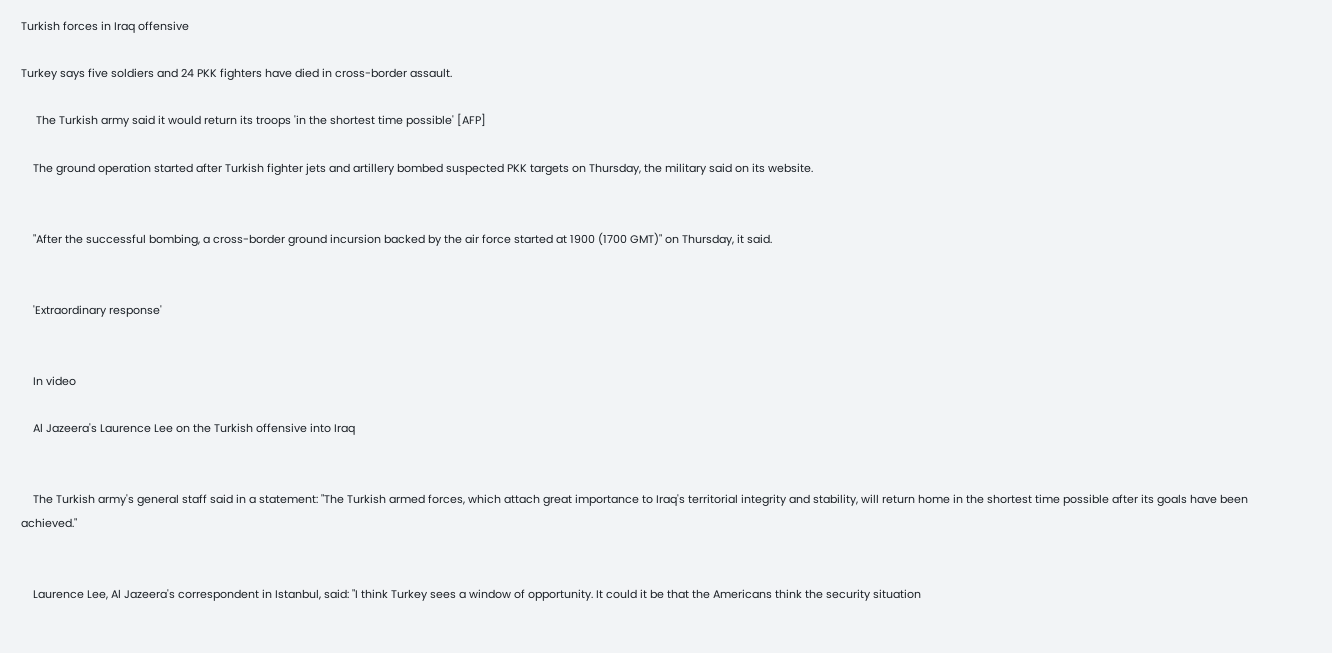Turkish forces in Iraq offensive

Turkey says five soldiers and 24 PKK fighters have died in cross-border assault.

     The Turkish army said it would return its troops 'in the shortest time possible' [AFP]

    The ground operation started after Turkish fighter jets and artillery bombed suspected PKK targets on Thursday, the military said on its website.


    "After the successful bombing, a cross-border ground incursion backed by the air force started at 1900 (1700 GMT)" on Thursday, it said.


    'Extraordinary response'


    In video

    Al Jazeera's Laurence Lee on the Turkish offensive into Iraq


    The Turkish army's general staff said in a statement: "The Turkish armed forces, which attach great importance to Iraq's territorial integrity and stability, will return home in the shortest time possible after its goals have been achieved."


    Laurence Lee, Al Jazeera's correspondent in Istanbul, said: "I think Turkey sees a window of opportunity. It could it be that the Americans think the security situation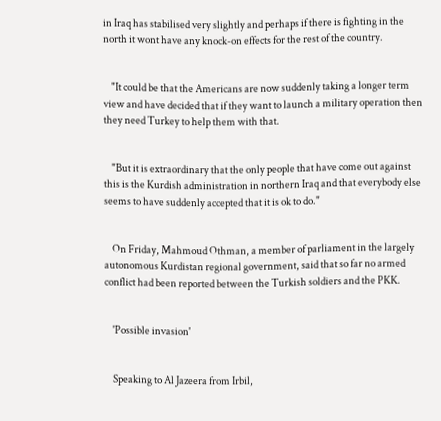in Iraq has stabilised very slightly and perhaps if there is fighting in the north it wont have any knock-on effects for the rest of the country.


    "It could be that the Americans are now suddenly taking a longer term view and have decided that if they want to launch a military operation then they need Turkey to help them with that.


    "But it is extraordinary that the only people that have come out against this is the Kurdish administration in northern Iraq and that everybody else seems to have suddenly accepted that it is ok to do."


    On Friday, Mahmoud Othman, a member of parliament in the largely autonomous Kurdistan regional government, said that so far no armed conflict had been reported between the Turkish soldiers and the PKK.


    'Possible invasion'


    Speaking to Al Jazeera from Irbil,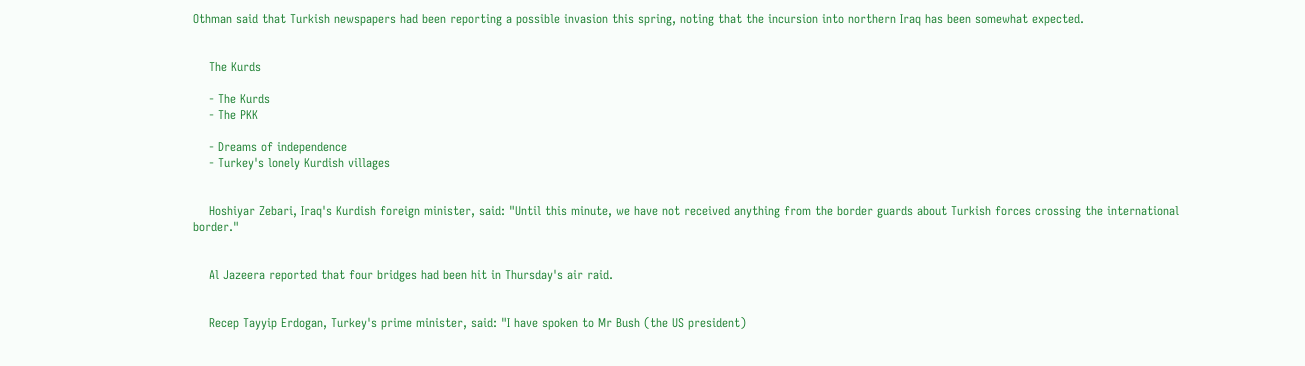Othman said that Turkish newspapers had been reporting a possible invasion this spring, noting that the incursion into northern Iraq has been somewhat expected.


    The Kurds

    - The Kurds
    - The PKK

    - Dreams of independence
    - Turkey's lonely Kurdish villages


    Hoshiyar Zebari, Iraq's Kurdish foreign minister, said: "Until this minute, we have not received anything from the border guards about Turkish forces crossing the international border."


    Al Jazeera reported that four bridges had been hit in Thursday's air raid.


    Recep Tayyip Erdogan, Turkey's prime minister, said: "I have spoken to Mr Bush (the US president)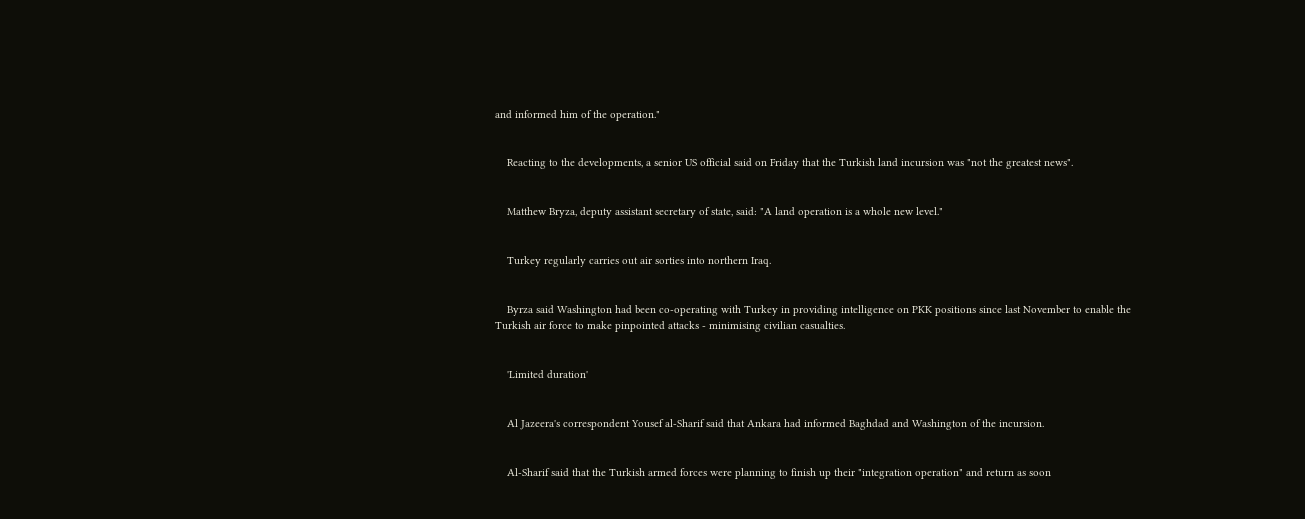and informed him of the operation."


    Reacting to the developments, a senior US official said on Friday that the Turkish land incursion was "not the greatest news".


    Matthew Bryza, deputy assistant secretary of state, said: "A land operation is a whole new level."


    Turkey regularly carries out air sorties into northern Iraq.


    Byrza said Washington had been co-operating with Turkey in providing intelligence on PKK positions since last November to enable the Turkish air force to make pinpointed attacks - minimising civilian casualties.


    'Limited duration'


    Al Jazeera's correspondent Yousef al-Sharif said that Ankara had informed Baghdad and Washington of the incursion.


    Al-Sharif said that the Turkish armed forces were planning to finish up their "integration operation" and return as soon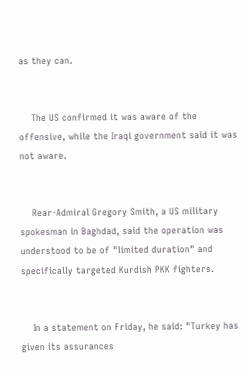as they can.


    The US confirmed it was aware of the offensive, while the Iraqi government said it was not aware.


    Rear-Admiral Gregory Smith, a US military spokesman in Baghdad, said the operation was understood to be of "limited duration" and specifically targeted Kurdish PKK fighters.


    In a statement on Friday, he said: "Turkey has given its assurances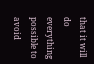that it will do everything possible to avoid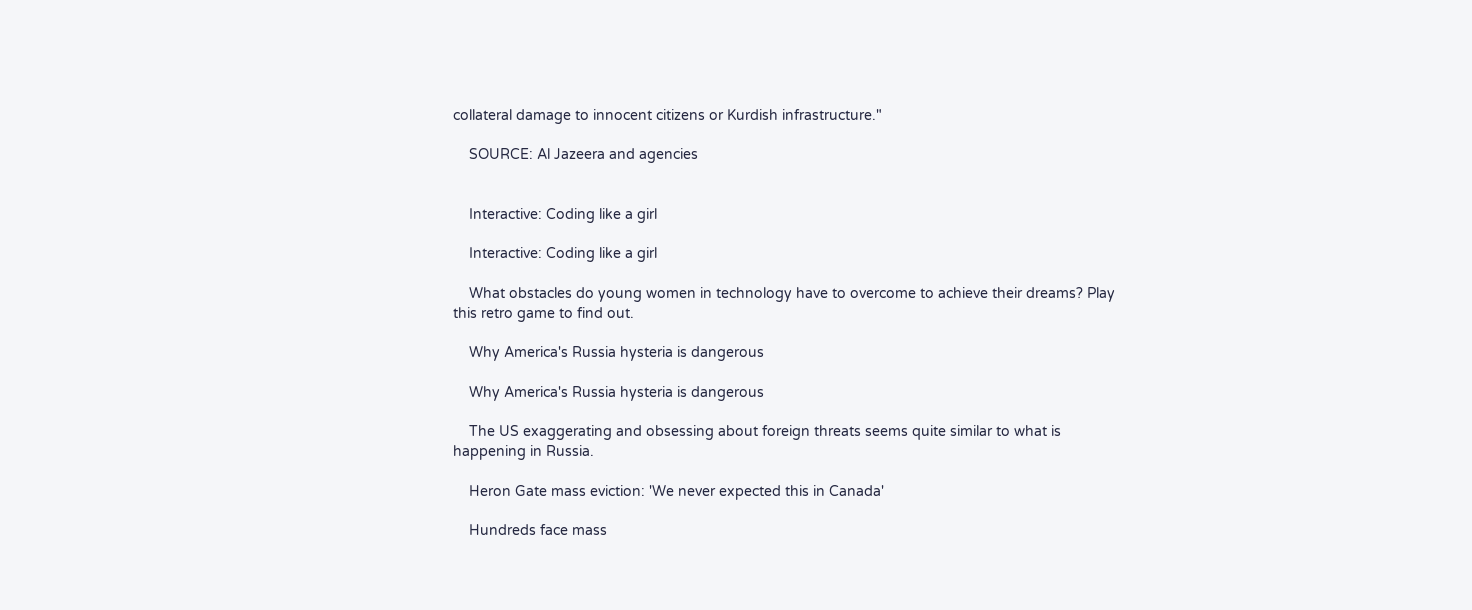collateral damage to innocent citizens or Kurdish infrastructure."

    SOURCE: Al Jazeera and agencies


    Interactive: Coding like a girl

    Interactive: Coding like a girl

    What obstacles do young women in technology have to overcome to achieve their dreams? Play this retro game to find out.

    Why America's Russia hysteria is dangerous

    Why America's Russia hysteria is dangerous

    The US exaggerating and obsessing about foreign threats seems quite similar to what is happening in Russia.

    Heron Gate mass eviction: 'We never expected this in Canada'

    Hundreds face mass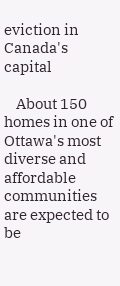eviction in Canada's capital

    About 150 homes in one of Ottawa's most diverse and affordable communities are expected to be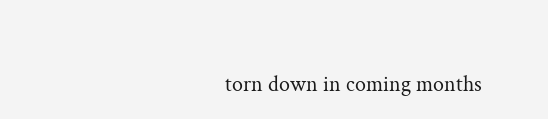torn down in coming months